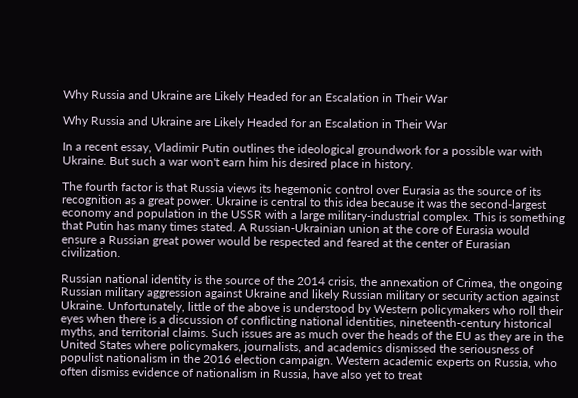Why Russia and Ukraine are Likely Headed for an Escalation in Their War

Why Russia and Ukraine are Likely Headed for an Escalation in Their War

In a recent essay, Vladimir Putin outlines the ideological groundwork for a possible war with Ukraine. But such a war won't earn him his desired place in history.

The fourth factor is that Russia views its hegemonic control over Eurasia as the source of its recognition as a great power. Ukraine is central to this idea because it was the second-largest economy and population in the USSR with a large military-industrial complex. This is something that Putin has many times stated. A Russian-Ukrainian union at the core of Eurasia would ensure a Russian great power would be respected and feared at the center of Eurasian civilization.

Russian national identity is the source of the 2014 crisis, the annexation of Crimea, the ongoing Russian military aggression against Ukraine and likely Russian military or security action against Ukraine. Unfortunately, little of the above is understood by Western policymakers who roll their eyes when there is a discussion of conflicting national identities, nineteenth-century historical myths, and territorial claims. Such issues are as much over the heads of the EU as they are in the United States where policymakers, journalists, and academics dismissed the seriousness of populist nationalism in the 2016 election campaign. Western academic experts on Russia, who often dismiss evidence of nationalism in Russia, have also yet to treat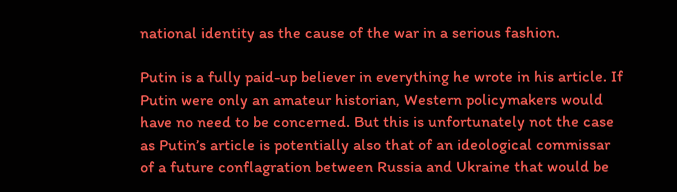national identity as the cause of the war in a serious fashion.

Putin is a fully paid-up believer in everything he wrote in his article. If Putin were only an amateur historian, Western policymakers would have no need to be concerned. But this is unfortunately not the case as Putin’s article is potentially also that of an ideological commissar of a future conflagration between Russia and Ukraine that would be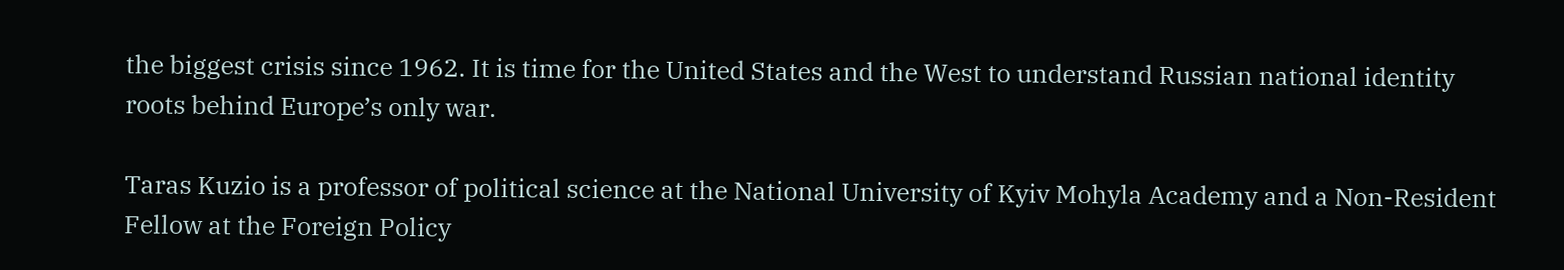the biggest crisis since 1962. It is time for the United States and the West to understand Russian national identity roots behind Europe’s only war.

Taras Kuzio is a professor of political science at the National University of Kyiv Mohyla Academy and a Non-Resident Fellow at the Foreign Policy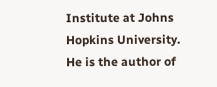Institute at Johns Hopkins University. He is the author of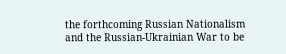the forthcoming Russian Nationalism and the Russian-Ukrainian War to be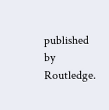published by Routledge.